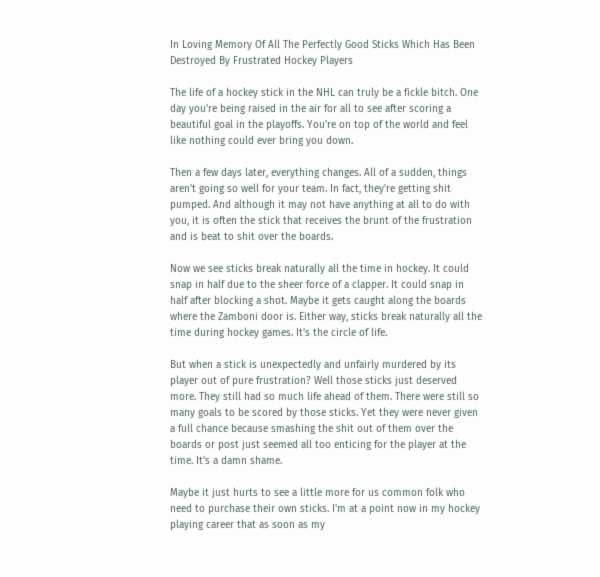In Loving Memory Of All The Perfectly Good Sticks Which Has Been Destroyed By Frustrated Hockey Players

The life of a hockey stick in the NHL can truly be a fickle bitch. One day you're being raised in the air for all to see after scoring a beautiful goal in the playoffs. You're on top of the world and feel like nothing could ever bring you down.

Then a few days later, everything changes. All of a sudden, things aren't going so well for your team. In fact, they're getting shit pumped. And although it may not have anything at all to do with you, it is often the stick that receives the brunt of the frustration and is beat to shit over the boards.

Now we see sticks break naturally all the time in hockey. It could snap in half due to the sheer force of a clapper. It could snap in half after blocking a shot. Maybe it gets caught along the boards where the Zamboni door is. Either way, sticks break naturally all the time during hockey games. It's the circle of life.

But when a stick is unexpectedly and unfairly murdered by its player out of pure frustration? Well those sticks just deserved more. They still had so much life ahead of them. There were still so many goals to be scored by those sticks. Yet they were never given a full chance because smashing the shit out of them over the boards or post just seemed all too enticing for the player at the time. It's a damn shame.

Maybe it just hurts to see a little more for us common folk who need to purchase their own sticks. I'm at a point now in my hockey playing career that as soon as my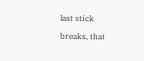last stick breaks, that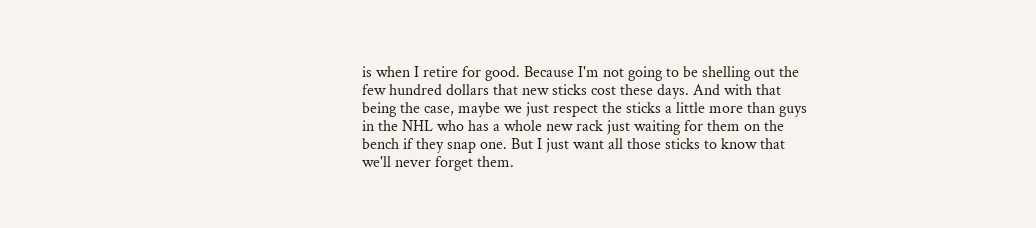is when I retire for good. Because I'm not going to be shelling out the few hundred dollars that new sticks cost these days. And with that being the case, maybe we just respect the sticks a little more than guys in the NHL who has a whole new rack just waiting for them on the bench if they snap one. But I just want all those sticks to know that we'll never forget them.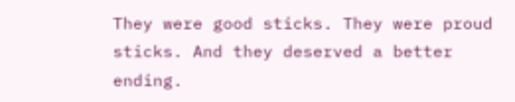They were good sticks. They were proud sticks. And they deserved a better ending.